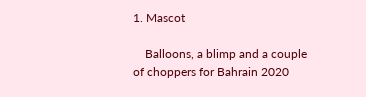1. Mascot

    Balloons, a blimp and a couple of choppers for Bahrain 2020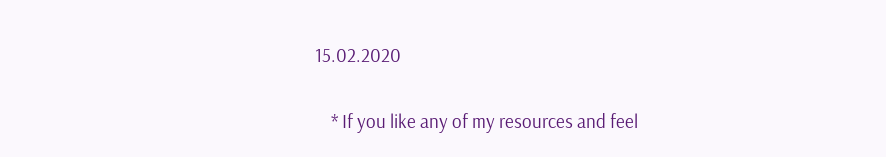15.02.2020

    * If you like any of my resources and feel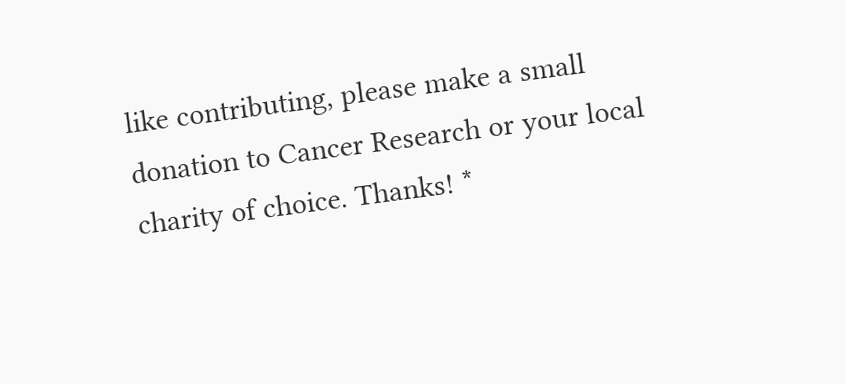like contributing, please make a small donation to Cancer Research or your local charity of choice. Thanks! *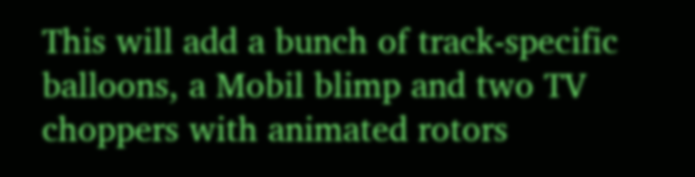This will add a bunch of track-specific balloons, a Mobil blimp and two TV choppers with animated rotors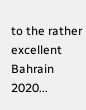to the rather excellent Bahrain 2020...